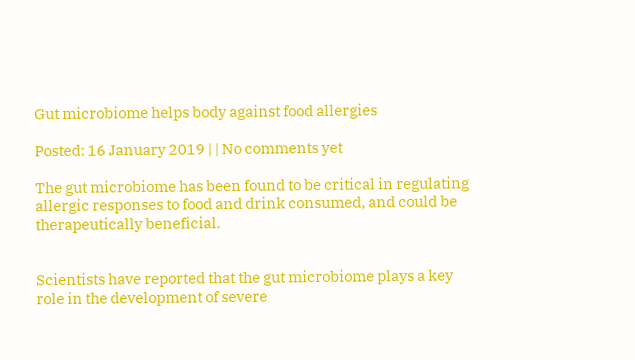Gut microbiome helps body against food allergies

Posted: 16 January 2019 | | No comments yet

The gut microbiome has been found to be critical in regulating allergic responses to food and drink consumed, and could be therapeutically beneficial.


Scientists have reported that the gut microbiome plays a key role in the development of severe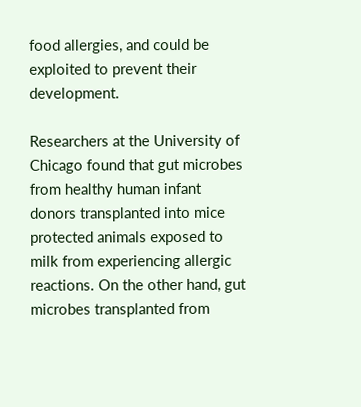food allergies, and could be exploited to prevent their development.

Researchers at the University of Chicago found that gut microbes from healthy human infant donors transplanted into mice protected animals exposed to milk from experiencing allergic reactions. On the other hand, gut microbes transplanted from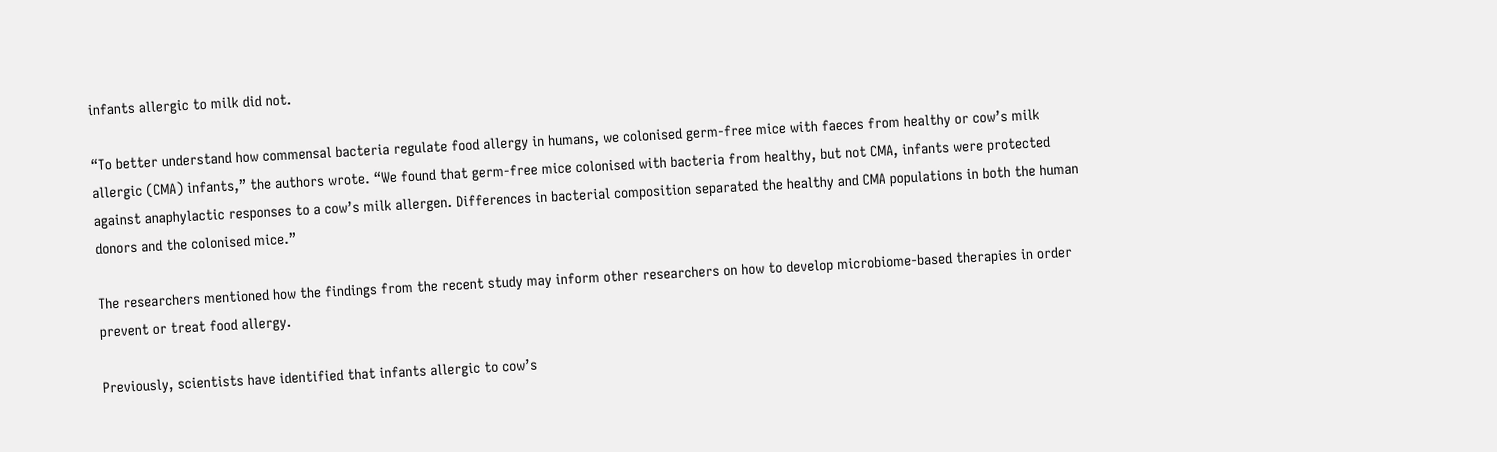infants allergic to milk did not.

“To better understand how commensal bacteria regulate food allergy in humans, we colonised germ-free mice with faeces from healthy or cow’s milk allergic (CMA) infants,” the authors wrote. “We found that germ-free mice colonised with bacteria from healthy, but not CMA, infants were protected against anaphylactic responses to a cow’s milk allergen. Differences in bacterial composition separated the healthy and CMA populations in both the human donors and the colonised mice.”

The researchers mentioned how the findings from the recent study may inform other researchers on how to develop microbiome-based therapies in order prevent or treat food allergy.

Previously, scientists have identified that infants allergic to cow’s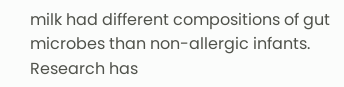milk had different compositions of gut microbes than non-allergic infants. Research has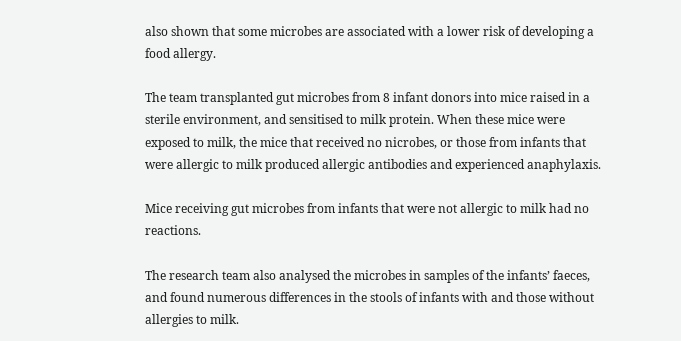also shown that some microbes are associated with a lower risk of developing a food allergy.

The team transplanted gut microbes from 8 infant donors into mice raised in a sterile environment, and sensitised to milk protein. When these mice were exposed to milk, the mice that received no nicrobes, or those from infants that were allergic to milk produced allergic antibodies and experienced anaphylaxis.

Mice receiving gut microbes from infants that were not allergic to milk had no reactions.

The research team also analysed the microbes in samples of the infants’ faeces, and found numerous differences in the stools of infants with and those without allergies to milk.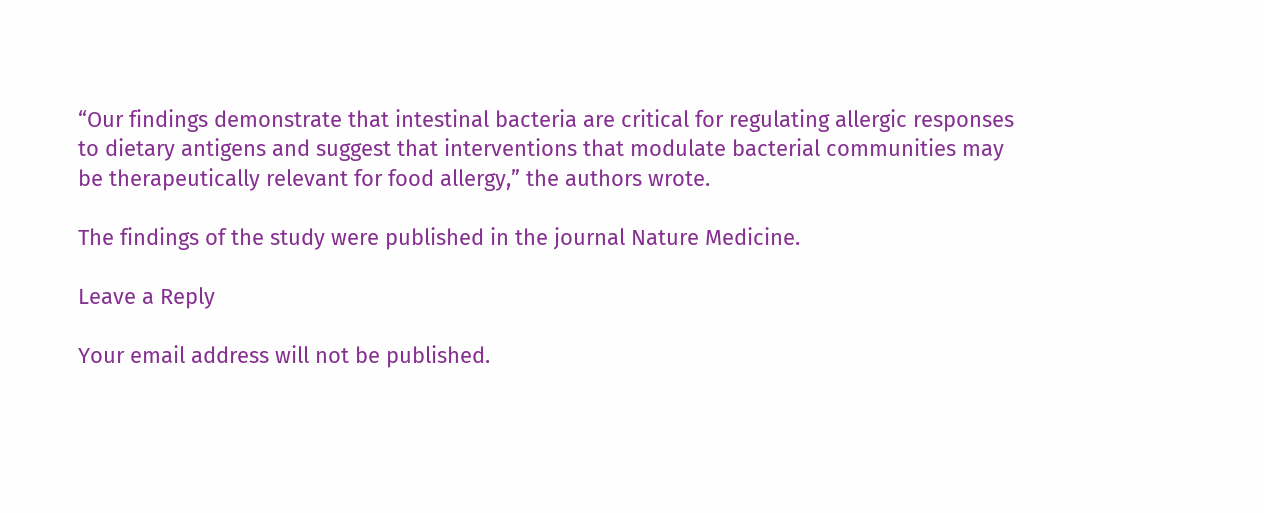“Our findings demonstrate that intestinal bacteria are critical for regulating allergic responses to dietary antigens and suggest that interventions that modulate bacterial communities may be therapeutically relevant for food allergy,” the authors wrote.

The findings of the study were published in the journal Nature Medicine.

Leave a Reply

Your email address will not be published.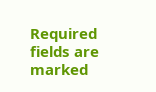Required fields are marked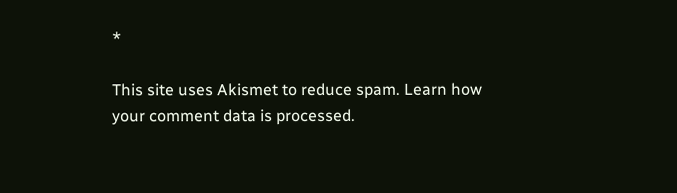*

This site uses Akismet to reduce spam. Learn how your comment data is processed.